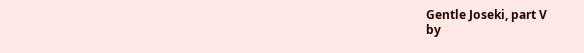Gentle Joseki, part V
by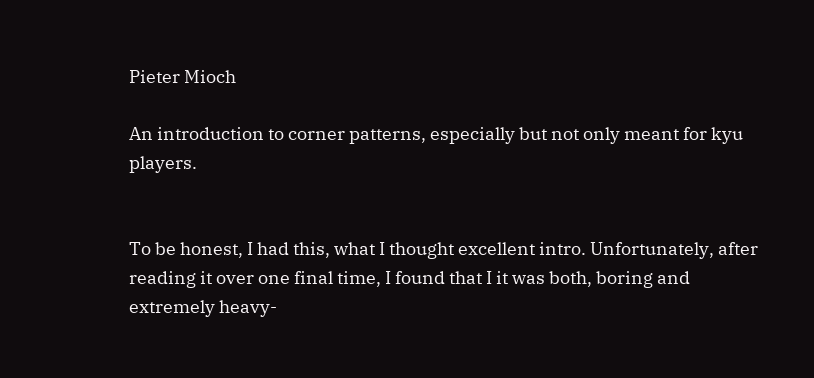Pieter Mioch

An introduction to corner patterns, especially but not only meant for kyu players.


To be honest, I had this, what I thought excellent intro. Unfortunately, after reading it over one final time, I found that I it was both, boring and extremely heavy-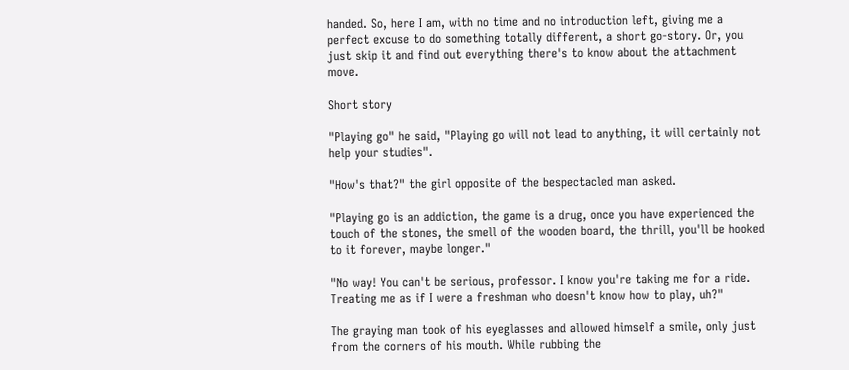handed. So, here I am, with no time and no introduction left, giving me a perfect excuse to do something totally different, a short go-story. Or, you just skip it and find out everything there's to know about the attachment move.

Short story

"Playing go" he said, "Playing go will not lead to anything, it will certainly not help your studies".

"How's that?" the girl opposite of the bespectacled man asked.

"Playing go is an addiction, the game is a drug, once you have experienced the touch of the stones, the smell of the wooden board, the thrill, you'll be hooked to it forever, maybe longer."

"No way! You can't be serious, professor. I know you're taking me for a ride. Treating me as if I were a freshman who doesn't know how to play, uh?"

The graying man took of his eyeglasses and allowed himself a smile, only just from the corners of his mouth. While rubbing the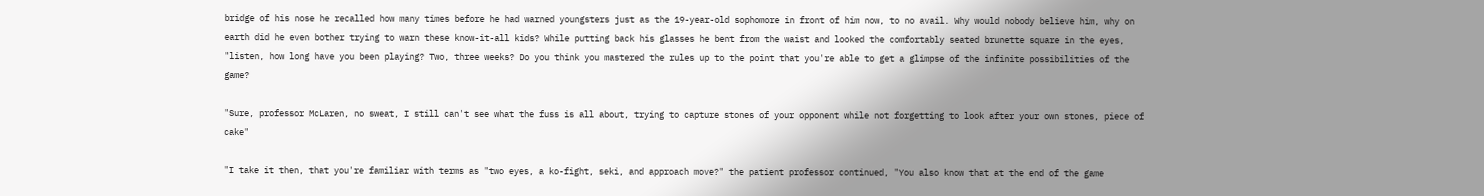bridge of his nose he recalled how many times before he had warned youngsters just as the 19-year-old sophomore in front of him now, to no avail. Why would nobody believe him, why on earth did he even bother trying to warn these know-it-all kids? While putting back his glasses he bent from the waist and looked the comfortably seated brunette square in the eyes, "listen, how long have you been playing? Two, three weeks? Do you think you mastered the rules up to the point that you're able to get a glimpse of the infinite possibilities of the game?

"Sure, professor McLaren, no sweat, I still can't see what the fuss is all about, trying to capture stones of your opponent while not forgetting to look after your own stones, piece of cake"

"I take it then, that you're familiar with terms as "two eyes, a ko-fight, seki, and approach move?" the patient professor continued, "You also know that at the end of the game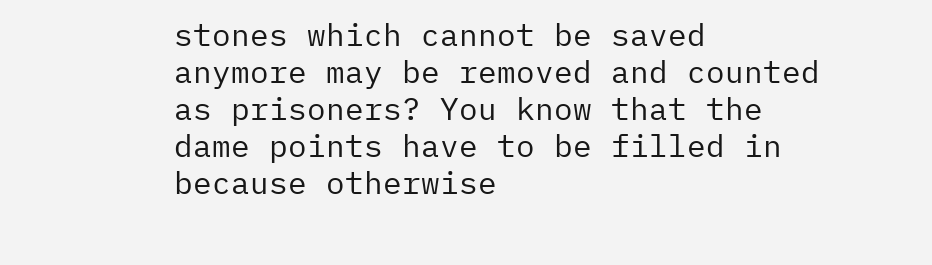stones which cannot be saved anymore may be removed and counted as prisoners? You know that the dame points have to be filled in because otherwise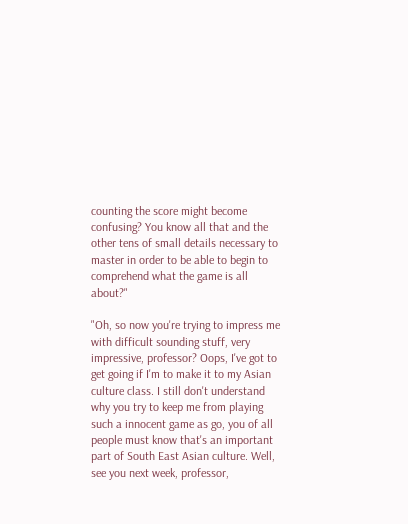counting the score might become confusing? You know all that and the other tens of small details necessary to master in order to be able to begin to comprehend what the game is all about?"

"Oh, so now you're trying to impress me with difficult sounding stuff, very impressive, professor? Oops, I've got to get going if I'm to make it to my Asian culture class. I still don't understand why you try to keep me from playing such a innocent game as go, you of all people must know that's an important part of South East Asian culture. Well, see you next week, professor,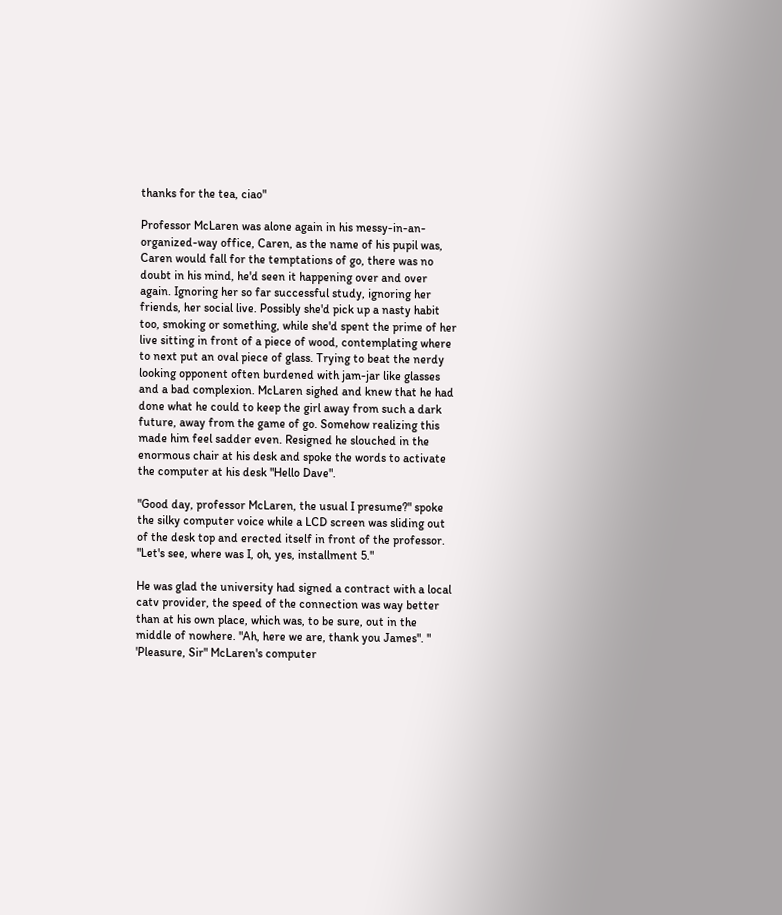thanks for the tea, ciao"

Professor McLaren was alone again in his messy-in-an-organized-way office, Caren, as the name of his pupil was, Caren would fall for the temptations of go, there was no doubt in his mind, he'd seen it happening over and over again. Ignoring her so far successful study, ignoring her friends, her social live. Possibly she'd pick up a nasty habit too, smoking or something, while she'd spent the prime of her live sitting in front of a piece of wood, contemplating where to next put an oval piece of glass. Trying to beat the nerdy looking opponent often burdened with jam-jar like glasses and a bad complexion. McLaren sighed and knew that he had done what he could to keep the girl away from such a dark future, away from the game of go. Somehow realizing this made him feel sadder even. Resigned he slouched in the enormous chair at his desk and spoke the words to activate the computer at his desk "Hello Dave".

"Good day, professor McLaren, the usual I presume?" spoke the silky computer voice while a LCD screen was sliding out of the desk top and erected itself in front of the professor. "Let's see, where was I, oh, yes, installment 5."

He was glad the university had signed a contract with a local catv provider, the speed of the connection was way better than at his own place, which was, to be sure, out in the middle of nowhere. "Ah, here we are, thank you James". " 'Pleasure, Sir" McLaren's computer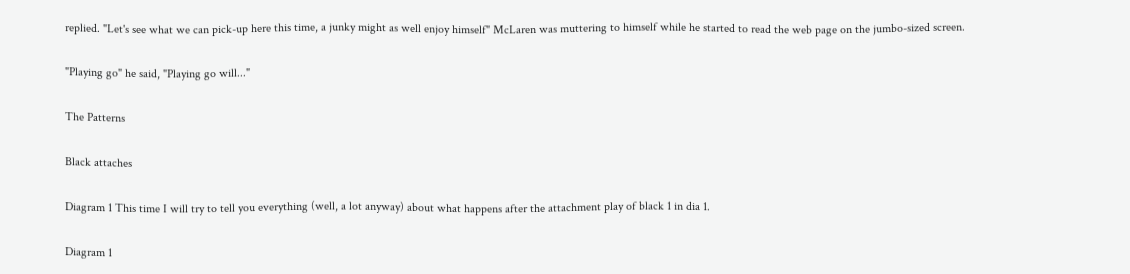replied. "Let's see what we can pick-up here this time, a junky might as well enjoy himself" McLaren was muttering to himself while he started to read the web page on the jumbo-sized screen.

"Playing go" he said, "Playing go will..."

The Patterns

Black attaches

Diagram 1 This time I will try to tell you everything (well, a lot anyway) about what happens after the attachment play of black 1 in dia 1.

Diagram 1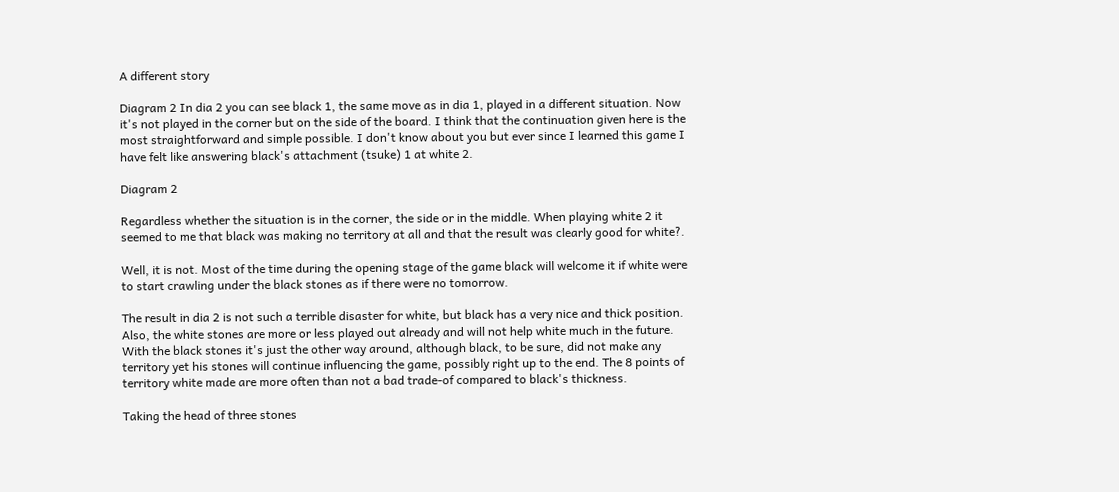A different story

Diagram 2 In dia 2 you can see black 1, the same move as in dia 1, played in a different situation. Now it's not played in the corner but on the side of the board. I think that the continuation given here is the most straightforward and simple possible. I don't know about you but ever since I learned this game I have felt like answering black's attachment (tsuke) 1 at white 2.

Diagram 2

Regardless whether the situation is in the corner, the side or in the middle. When playing white 2 it seemed to me that black was making no territory at all and that the result was clearly good for white?.

Well, it is not. Most of the time during the opening stage of the game black will welcome it if white were to start crawling under the black stones as if there were no tomorrow.

The result in dia 2 is not such a terrible disaster for white, but black has a very nice and thick position. Also, the white stones are more or less played out already and will not help white much in the future. With the black stones it's just the other way around, although black, to be sure, did not make any territory yet his stones will continue influencing the game, possibly right up to the end. The 8 points of territory white made are more often than not a bad trade-of compared to black's thickness.

Taking the head of three stones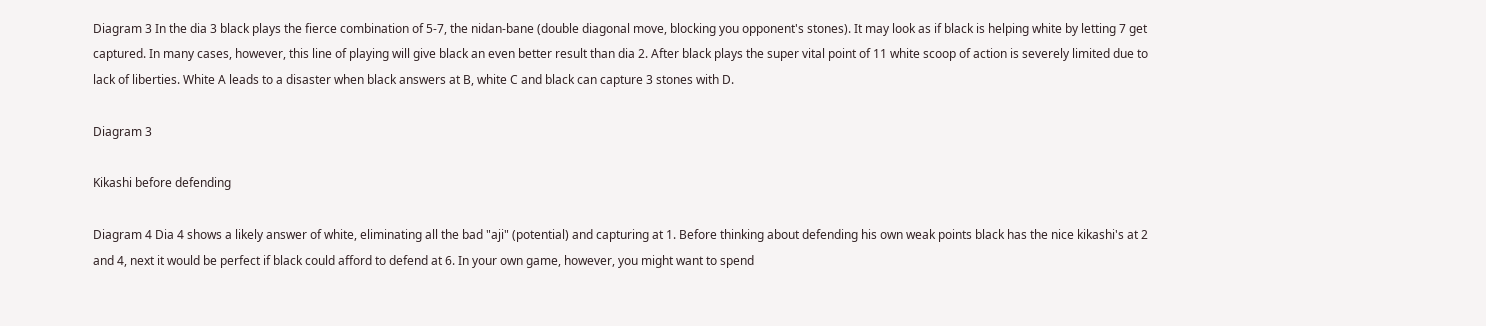Diagram 3 In the dia 3 black plays the fierce combination of 5-7, the nidan-bane (double diagonal move, blocking you opponent's stones). It may look as if black is helping white by letting 7 get captured. In many cases, however, this line of playing will give black an even better result than dia 2. After black plays the super vital point of 11 white scoop of action is severely limited due to lack of liberties. White A leads to a disaster when black answers at B, white C and black can capture 3 stones with D.

Diagram 3

Kikashi before defending

Diagram 4 Dia 4 shows a likely answer of white, eliminating all the bad "aji" (potential) and capturing at 1. Before thinking about defending his own weak points black has the nice kikashi's at 2 and 4, next it would be perfect if black could afford to defend at 6. In your own game, however, you might want to spend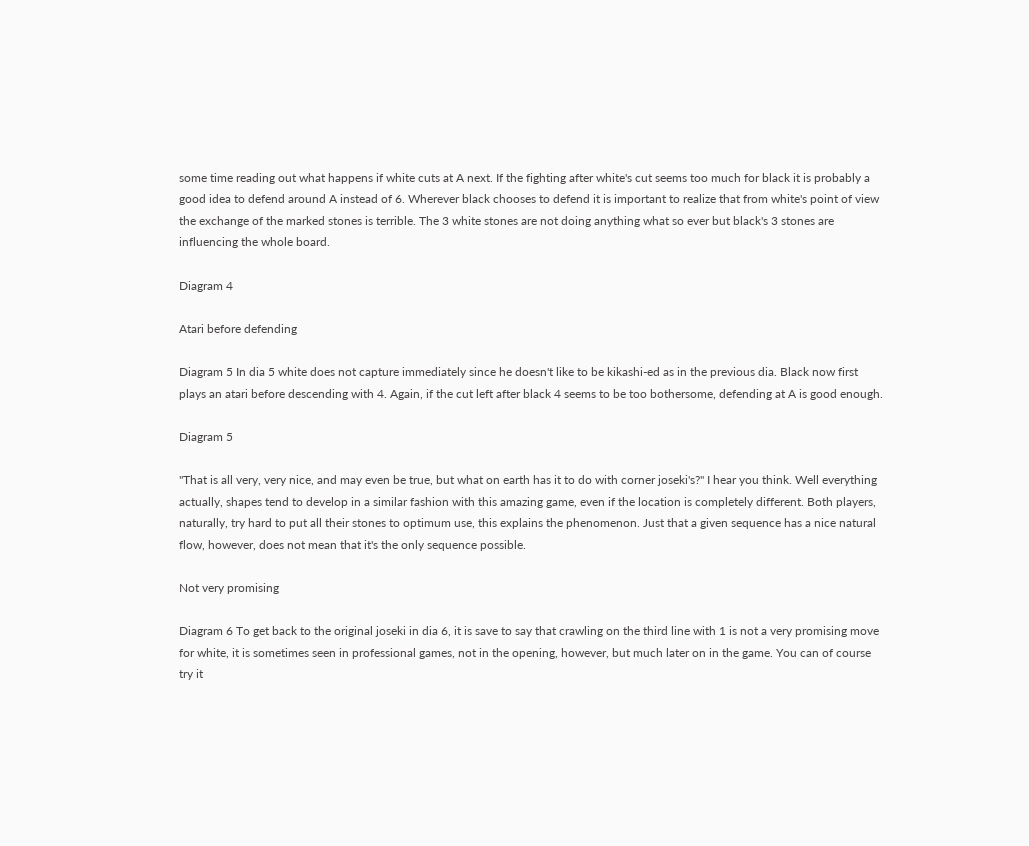some time reading out what happens if white cuts at A next. If the fighting after white's cut seems too much for black it is probably a good idea to defend around A instead of 6. Wherever black chooses to defend it is important to realize that from white's point of view the exchange of the marked stones is terrible. The 3 white stones are not doing anything what so ever but black's 3 stones are influencing the whole board.

Diagram 4

Atari before defending

Diagram 5 In dia 5 white does not capture immediately since he doesn't like to be kikashi-ed as in the previous dia. Black now first plays an atari before descending with 4. Again, if the cut left after black 4 seems to be too bothersome, defending at A is good enough.

Diagram 5

"That is all very, very nice, and may even be true, but what on earth has it to do with corner joseki's?" I hear you think. Well everything actually, shapes tend to develop in a similar fashion with this amazing game, even if the location is completely different. Both players, naturally, try hard to put all their stones to optimum use, this explains the phenomenon. Just that a given sequence has a nice natural flow, however, does not mean that it's the only sequence possible.

Not very promising

Diagram 6 To get back to the original joseki in dia 6, it is save to say that crawling on the third line with 1 is not a very promising move for white, it is sometimes seen in professional games, not in the opening, however, but much later on in the game. You can of course try it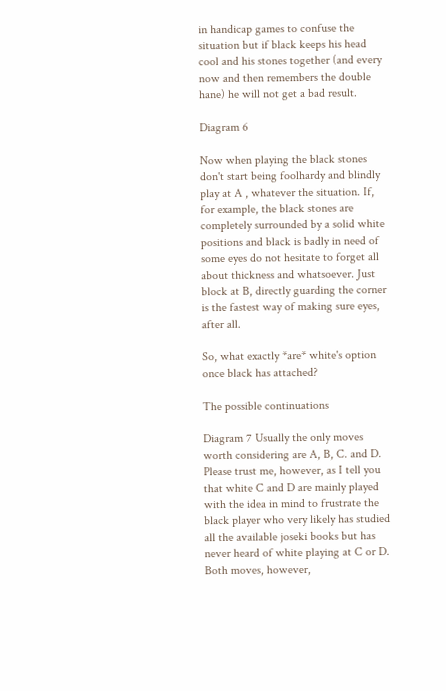in handicap games to confuse the situation but if black keeps his head cool and his stones together (and every now and then remembers the double hane) he will not get a bad result.

Diagram 6

Now when playing the black stones don't start being foolhardy and blindly play at A , whatever the situation. If, for example, the black stones are completely surrounded by a solid white positions and black is badly in need of some eyes do not hesitate to forget all about thickness and whatsoever. Just block at B, directly guarding the corner is the fastest way of making sure eyes, after all.

So, what exactly *are* white's option once black has attached?

The possible continuations

Diagram 7 Usually the only moves worth considering are A, B, C. and D. Please trust me, however, as I tell you that white C and D are mainly played with the idea in mind to frustrate the black player who very likely has studied all the available joseki books but has never heard of white playing at C or D. Both moves, however,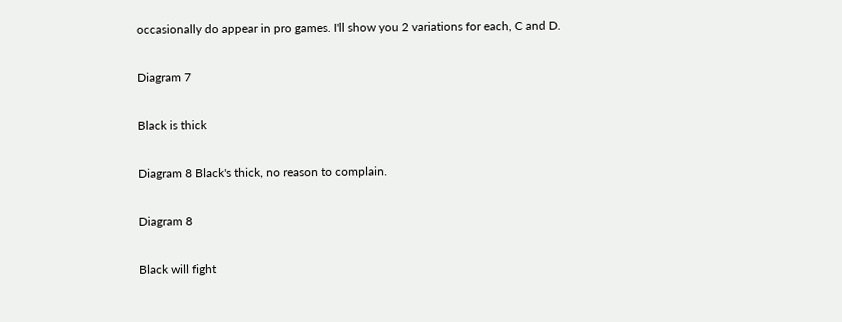occasionally do appear in pro games. I'll show you 2 variations for each, C and D.

Diagram 7

Black is thick

Diagram 8 Black's thick, no reason to complain.

Diagram 8

Black will fight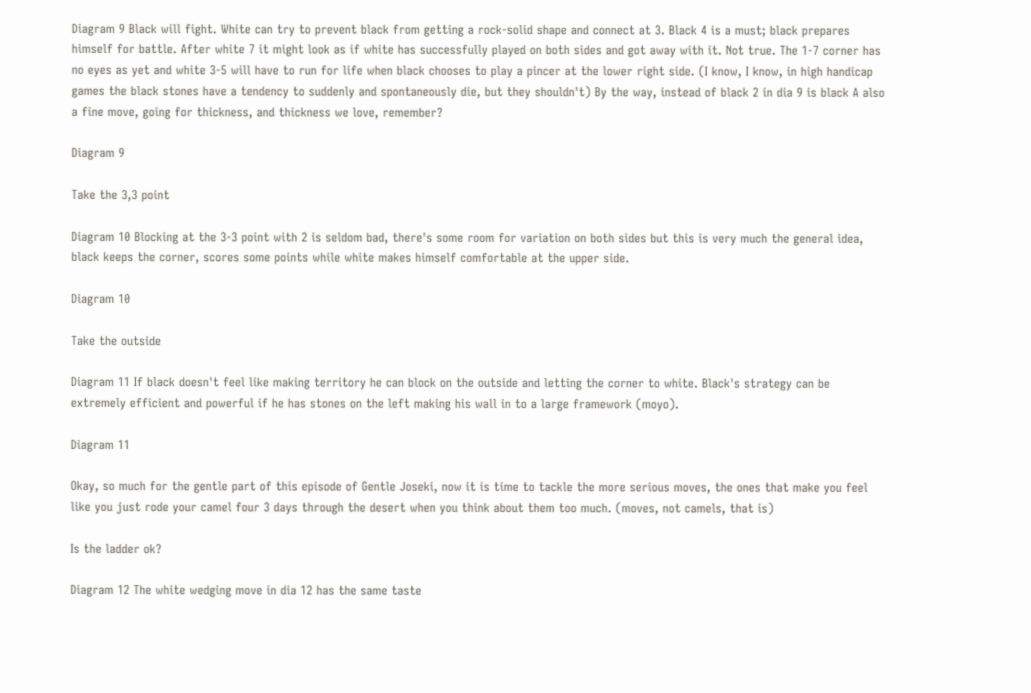Diagram 9 Black will fight. White can try to prevent black from getting a rock-solid shape and connect at 3. Black 4 is a must; black prepares himself for battle. After white 7 it might look as if white has successfully played on both sides and got away with it. Not true. The 1-7 corner has no eyes as yet and white 3-5 will have to run for life when black chooses to play a pincer at the lower right side. (I know, I know, in high handicap games the black stones have a tendency to suddenly and spontaneously die, but they shouldn't) By the way, instead of black 2 in dia 9 is black A also a fine move, going for thickness, and thickness we love, remember?

Diagram 9

Take the 3,3 point

Diagram 10 Blocking at the 3-3 point with 2 is seldom bad, there's some room for variation on both sides but this is very much the general idea, black keeps the corner, scores some points while white makes himself comfortable at the upper side.

Diagram 10

Take the outside

Diagram 11 If black doesn't feel like making territory he can block on the outside and letting the corner to white. Black's strategy can be extremely efficient and powerful if he has stones on the left making his wall in to a large framework (moyo).

Diagram 11

Okay, so much for the gentle part of this episode of Gentle Joseki, now it is time to tackle the more serious moves, the ones that make you feel like you just rode your camel four 3 days through the desert when you think about them too much. (moves, not camels, that is)

Is the ladder ok?

Diagram 12 The white wedging move in dia 12 has the same taste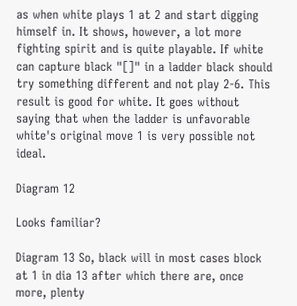as when white plays 1 at 2 and start digging himself in. It shows, however, a lot more fighting spirit and is quite playable. If white can capture black "[]" in a ladder black should try something different and not play 2-6. This result is good for white. It goes without saying that when the ladder is unfavorable white's original move 1 is very possible not ideal.

Diagram 12

Looks familiar?

Diagram 13 So, black will in most cases block at 1 in dia 13 after which there are, once more, plenty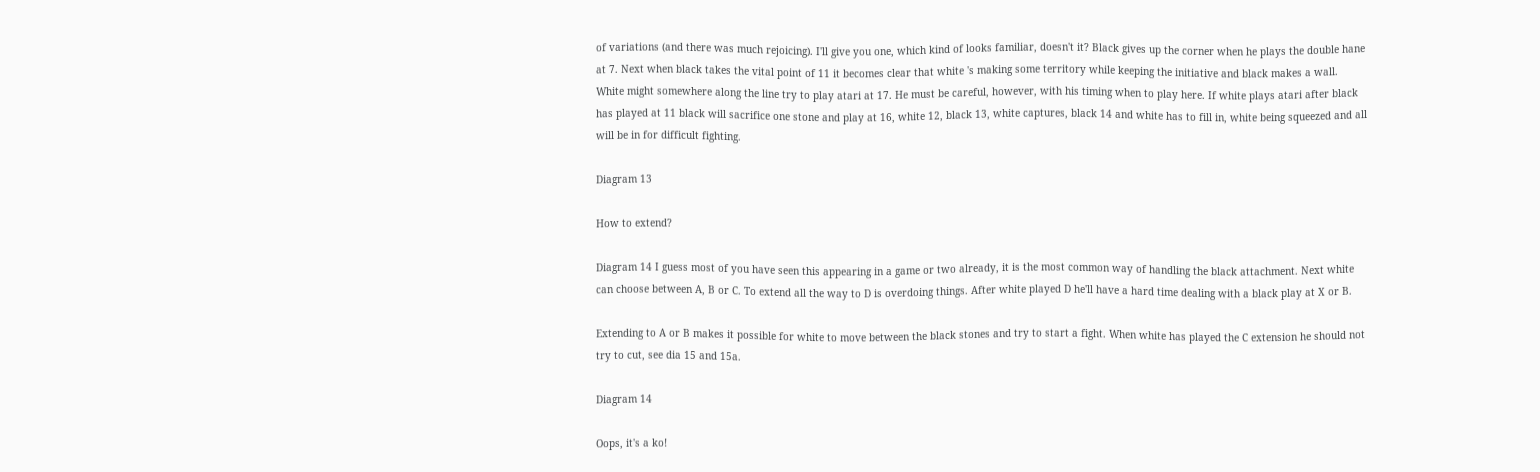of variations (and there was much rejoicing). I'll give you one, which kind of looks familiar, doesn't it? Black gives up the corner when he plays the double hane at 7. Next when black takes the vital point of 11 it becomes clear that white 's making some territory while keeping the initiative and black makes a wall. White might somewhere along the line try to play atari at 17. He must be careful, however, with his timing when to play here. If white plays atari after black has played at 11 black will sacrifice one stone and play at 16, white 12, black 13, white captures, black 14 and white has to fill in, white being squeezed and all will be in for difficult fighting.

Diagram 13

How to extend?

Diagram 14 I guess most of you have seen this appearing in a game or two already, it is the most common way of handling the black attachment. Next white can choose between A, B or C. To extend all the way to D is overdoing things. After white played D he'll have a hard time dealing with a black play at X or B.

Extending to A or B makes it possible for white to move between the black stones and try to start a fight. When white has played the C extension he should not try to cut, see dia 15 and 15a.

Diagram 14

Oops, it's a ko!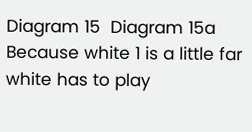Diagram 15  Diagram 15a
Because white 1 is a little far white has to play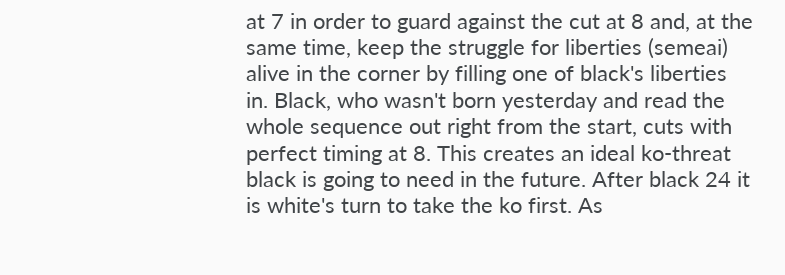at 7 in order to guard against the cut at 8 and, at the same time, keep the struggle for liberties (semeai) alive in the corner by filling one of black's liberties in. Black, who wasn't born yesterday and read the whole sequence out right from the start, cuts with perfect timing at 8. This creates an ideal ko-threat black is going to need in the future. After black 24 it is white's turn to take the ko first. As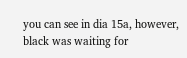you can see in dia 15a, however, black was waiting for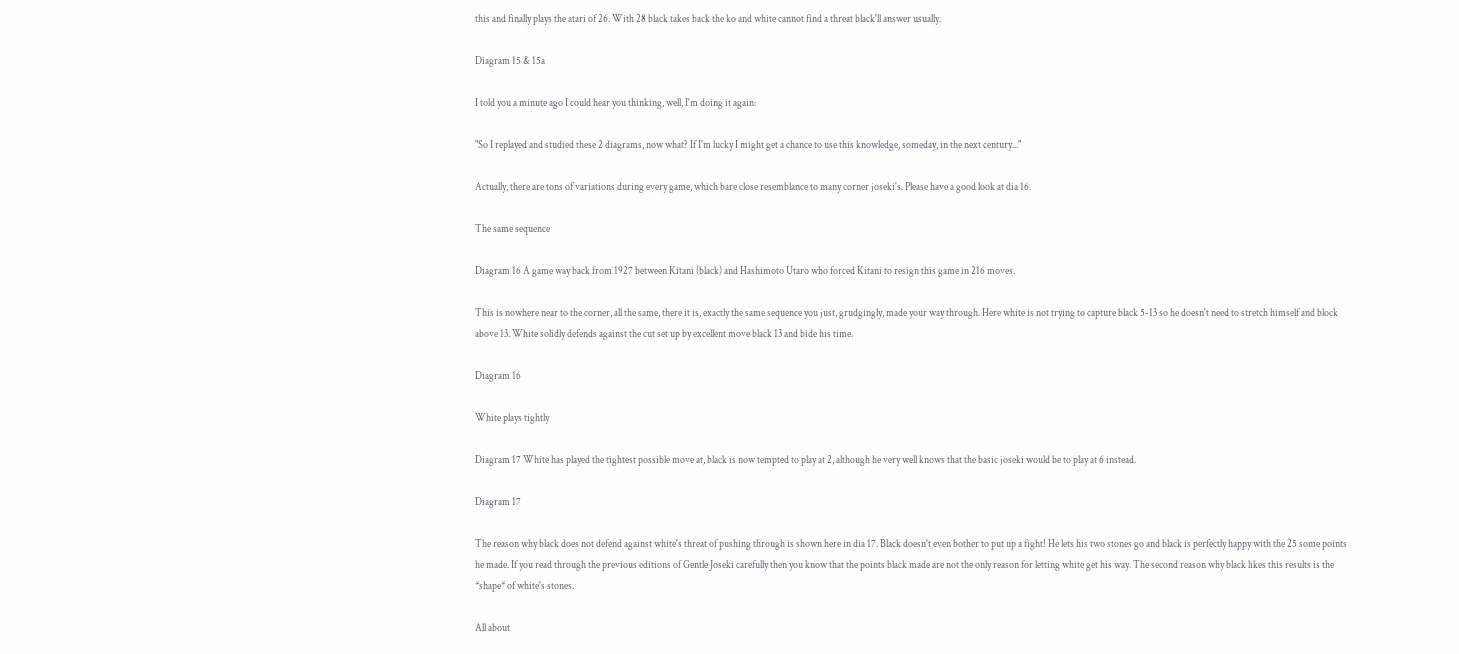this and finally plays the atari of 26. With 28 black takes back the ko and white cannot find a threat black'll answer usually.

Diagram 15 & 15a

I told you a minute ago I could hear you thinking, well, I'm doing it again:

"So I replayed and studied these 2 diagrams, now what? If I'm lucky I might get a chance to use this knowledge, someday, in the next century..."

Actually, there are tons of variations during every game, which bare close resemblance to many corner joseki's. Please have a good look at dia 16.

The same sequence

Diagram 16 A game way back from 1927 between Kitani (black) and Hashimoto Utaro who forced Kitani to resign this game in 216 moves.

This is nowhere near to the corner, all the same, there it is, exactly the same sequence you just, grudgingly, made your way through. Here white is not trying to capture black 5-13 so he doesn't need to stretch himself and block above 13. White solidly defends against the cut set up by excellent move black 13 and bide his time.

Diagram 16

White plays tightly

Diagram 17 White has played the tightest possible move at, black is now tempted to play at 2, although he very well knows that the basic joseki would be to play at 6 instead.

Diagram 17

The reason why black does not defend against white's threat of pushing through is shown here in dia 17. Black doesn't even bother to put up a fight! He lets his two stones go and black is perfectly happy with the 25 some points he made. If you read through the previous editions of Gentle Joseki carefully then you know that the points black made are not the only reason for letting white get his way. The second reason why black likes this results is the *shape* of white's stones.

All about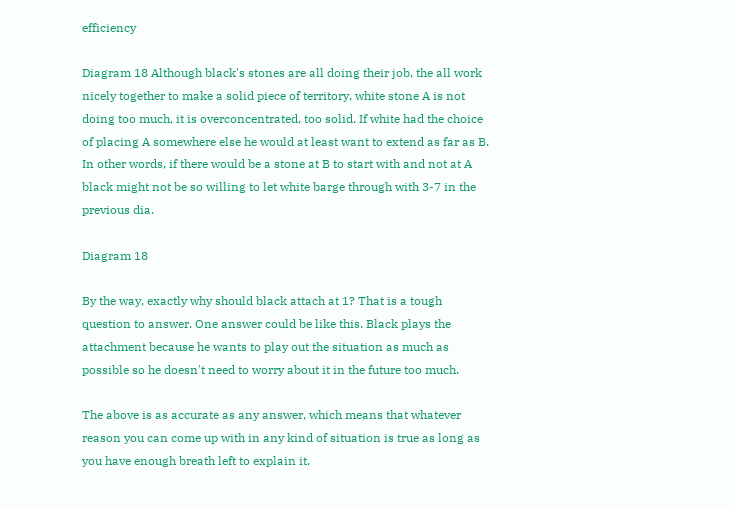efficiency

Diagram 18 Although black's stones are all doing their job, the all work nicely together to make a solid piece of territory, white stone A is not doing too much, it is overconcentrated, too solid. If white had the choice of placing A somewhere else he would at least want to extend as far as B. In other words, if there would be a stone at B to start with and not at A black might not be so willing to let white barge through with 3-7 in the previous dia.

Diagram 18

By the way, exactly why should black attach at 1? That is a tough question to answer. One answer could be like this. Black plays the attachment because he wants to play out the situation as much as possible so he doesn't need to worry about it in the future too much.

The above is as accurate as any answer, which means that whatever reason you can come up with in any kind of situation is true as long as you have enough breath left to explain it.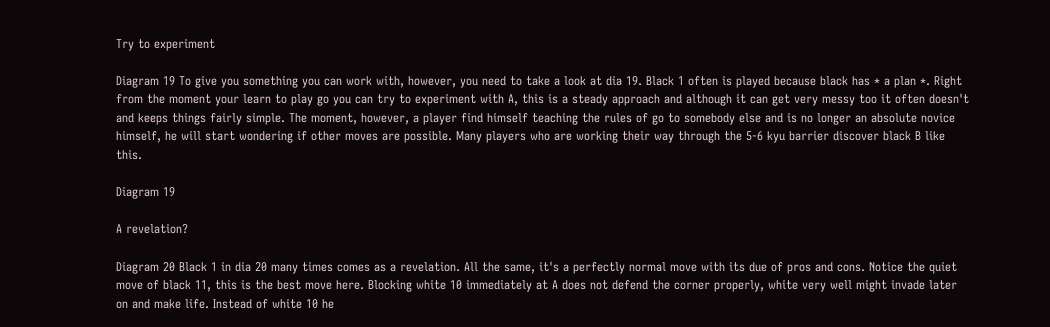Try to experiment

Diagram 19 To give you something you can work with, however, you need to take a look at dia 19. Black 1 often is played because black has * a plan *. Right from the moment your learn to play go you can try to experiment with A, this is a steady approach and although it can get very messy too it often doesn't and keeps things fairly simple. The moment, however, a player find himself teaching the rules of go to somebody else and is no longer an absolute novice himself, he will start wondering if other moves are possible. Many players who are working their way through the 5-6 kyu barrier discover black B like this.

Diagram 19

A revelation?

Diagram 20 Black 1 in dia 20 many times comes as a revelation. All the same, it's a perfectly normal move with its due of pros and cons. Notice the quiet move of black 11, this is the best move here. Blocking white 10 immediately at A does not defend the corner properly, white very well might invade later on and make life. Instead of white 10 he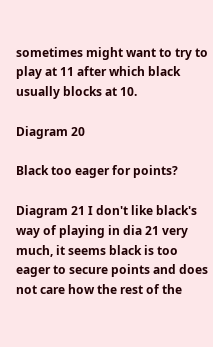sometimes might want to try to play at 11 after which black usually blocks at 10.

Diagram 20

Black too eager for points?

Diagram 21 I don't like black's way of playing in dia 21 very much, it seems black is too eager to secure points and does not care how the rest of the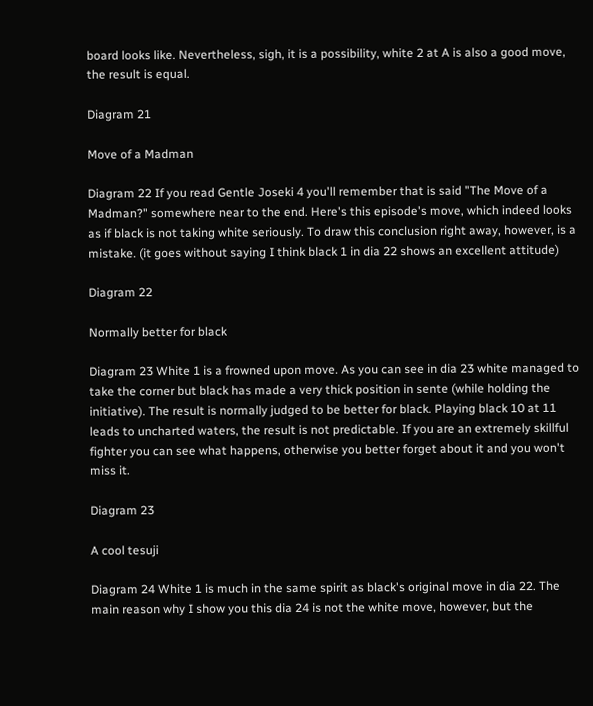board looks like. Nevertheless, sigh, it is a possibility, white 2 at A is also a good move, the result is equal.

Diagram 21

Move of a Madman

Diagram 22 If you read Gentle Joseki 4 you'll remember that is said "The Move of a Madman?" somewhere near to the end. Here's this episode's move, which indeed looks as if black is not taking white seriously. To draw this conclusion right away, however, is a mistake. (it goes without saying I think black 1 in dia 22 shows an excellent attitude)

Diagram 22

Normally better for black

Diagram 23 White 1 is a frowned upon move. As you can see in dia 23 white managed to take the corner but black has made a very thick position in sente (while holding the initiative). The result is normally judged to be better for black. Playing black 10 at 11 leads to uncharted waters, the result is not predictable. If you are an extremely skillful fighter you can see what happens, otherwise you better forget about it and you won't miss it.

Diagram 23

A cool tesuji

Diagram 24 White 1 is much in the same spirit as black's original move in dia 22. The main reason why I show you this dia 24 is not the white move, however, but the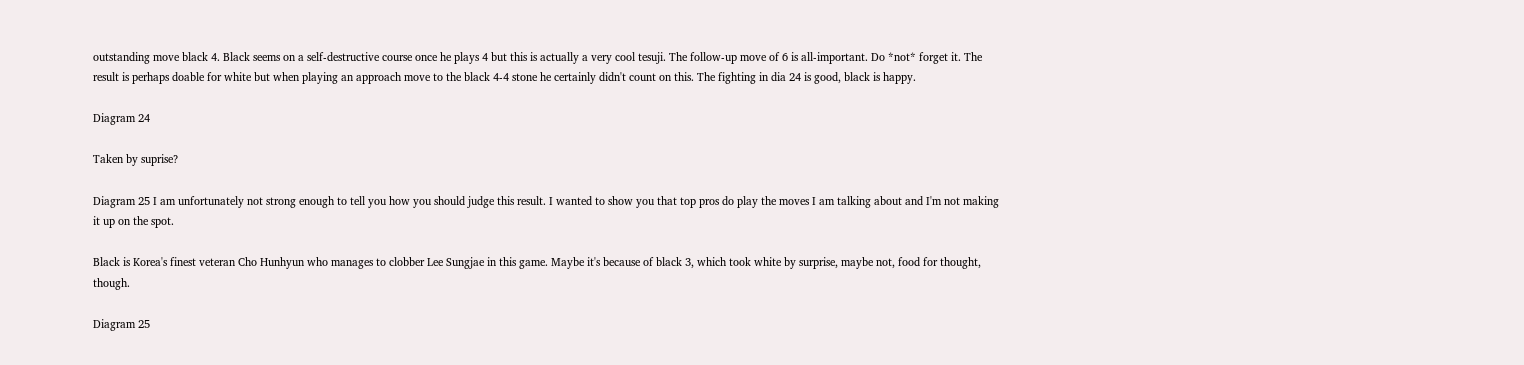outstanding move black 4. Black seems on a self-destructive course once he plays 4 but this is actually a very cool tesuji. The follow-up move of 6 is all-important. Do *not* forget it. The result is perhaps doable for white but when playing an approach move to the black 4-4 stone he certainly didn't count on this. The fighting in dia 24 is good, black is happy.

Diagram 24

Taken by suprise?

Diagram 25 I am unfortunately not strong enough to tell you how you should judge this result. I wanted to show you that top pros do play the moves I am talking about and I'm not making it up on the spot.

Black is Korea's finest veteran Cho Hunhyun who manages to clobber Lee Sungjae in this game. Maybe it's because of black 3, which took white by surprise, maybe not, food for thought, though.

Diagram 25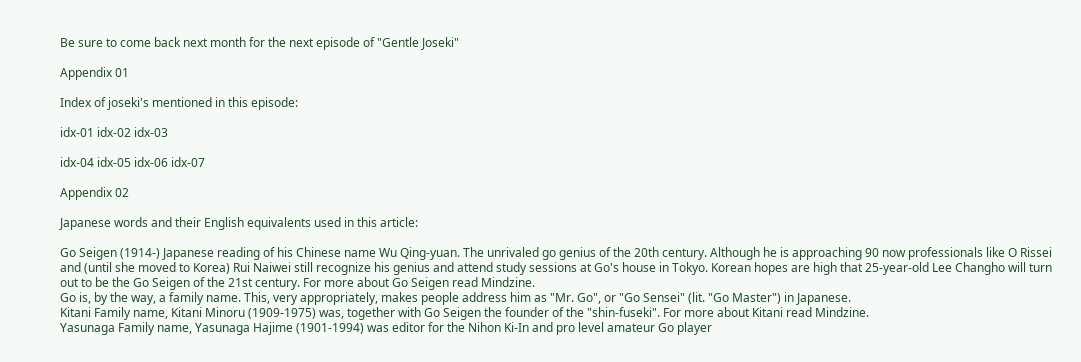Be sure to come back next month for the next episode of "Gentle Joseki"

Appendix 01

Index of joseki's mentioned in this episode:

idx-01 idx-02 idx-03

idx-04 idx-05 idx-06 idx-07

Appendix 02

Japanese words and their English equivalents used in this article:

Go Seigen (1914-) Japanese reading of his Chinese name Wu Qing-yuan. The unrivaled go genius of the 20th century. Although he is approaching 90 now professionals like O Rissei and (until she moved to Korea) Rui Naiwei still recognize his genius and attend study sessions at Go's house in Tokyo. Korean hopes are high that 25-year-old Lee Changho will turn out to be the Go Seigen of the 21st century. For more about Go Seigen read Mindzine.
Go is, by the way, a family name. This, very appropriately, makes people address him as "Mr. Go", or "Go Sensei" (lit. "Go Master") in Japanese.
Kitani Family name, Kitani Minoru (1909-1975) was, together with Go Seigen the founder of the "shin-fuseki". For more about Kitani read Mindzine.
Yasunaga Family name, Yasunaga Hajime (1901-1994) was editor for the Nihon Ki-In and pro level amateur Go player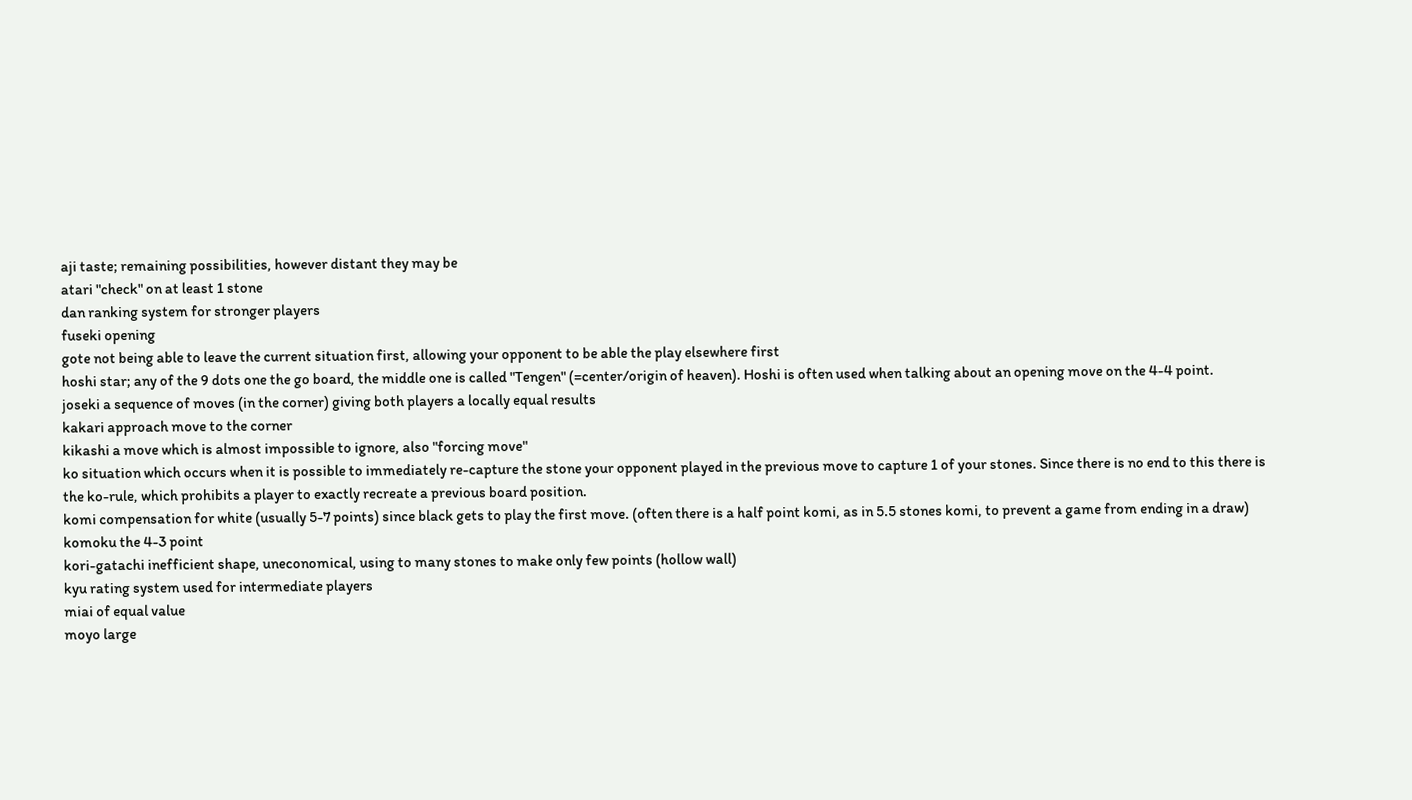aji taste; remaining possibilities, however distant they may be
atari "check" on at least 1 stone
dan ranking system for stronger players
fuseki opening
gote not being able to leave the current situation first, allowing your opponent to be able the play elsewhere first
hoshi star; any of the 9 dots one the go board, the middle one is called "Tengen" (=center/origin of heaven). Hoshi is often used when talking about an opening move on the 4-4 point.
joseki a sequence of moves (in the corner) giving both players a locally equal results
kakari approach move to the corner
kikashi a move which is almost impossible to ignore, also "forcing move"
ko situation which occurs when it is possible to immediately re-capture the stone your opponent played in the previous move to capture 1 of your stones. Since there is no end to this there is the ko-rule, which prohibits a player to exactly recreate a previous board position.
komi compensation for white (usually 5-7 points) since black gets to play the first move. (often there is a half point komi, as in 5.5 stones komi, to prevent a game from ending in a draw)
komoku the 4-3 point
kori-gatachi inefficient shape, uneconomical, using to many stones to make only few points (hollow wall)
kyu rating system used for intermediate players
miai of equal value
moyo large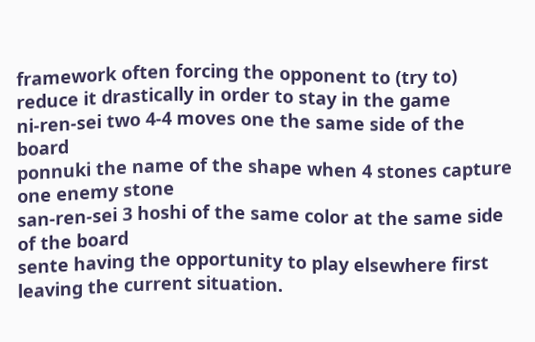framework often forcing the opponent to (try to) reduce it drastically in order to stay in the game
ni-ren-sei two 4-4 moves one the same side of the board
ponnuki the name of the shape when 4 stones capture one enemy stone
san-ren-sei 3 hoshi of the same color at the same side of the board
sente having the opportunity to play elsewhere first leaving the current situation.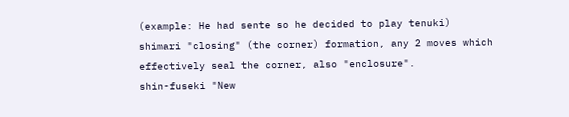(example: He had sente so he decided to play tenuki)
shimari "closing" (the corner) formation, any 2 moves which effectively seal the corner, also "enclosure".
shin-fuseki "New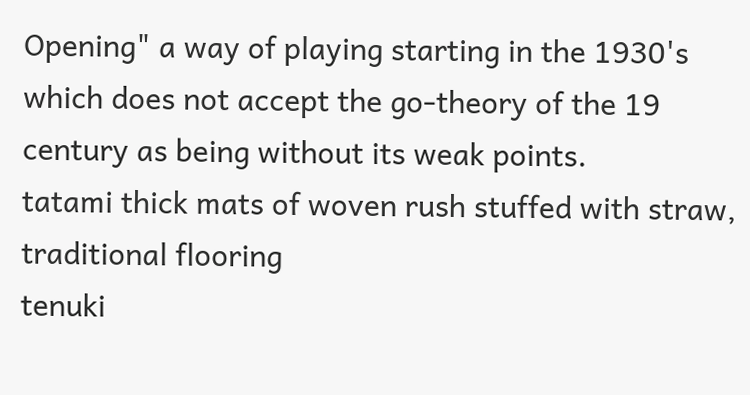Opening" a way of playing starting in the 1930's which does not accept the go-theory of the 19 century as being without its weak points.
tatami thick mats of woven rush stuffed with straw, traditional flooring
tenuki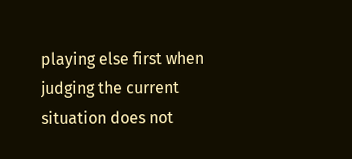playing else first when judging the current situation does not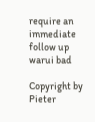require an immediate follow up
warui bad

Copyright by Pieter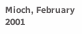Mioch, February 2001